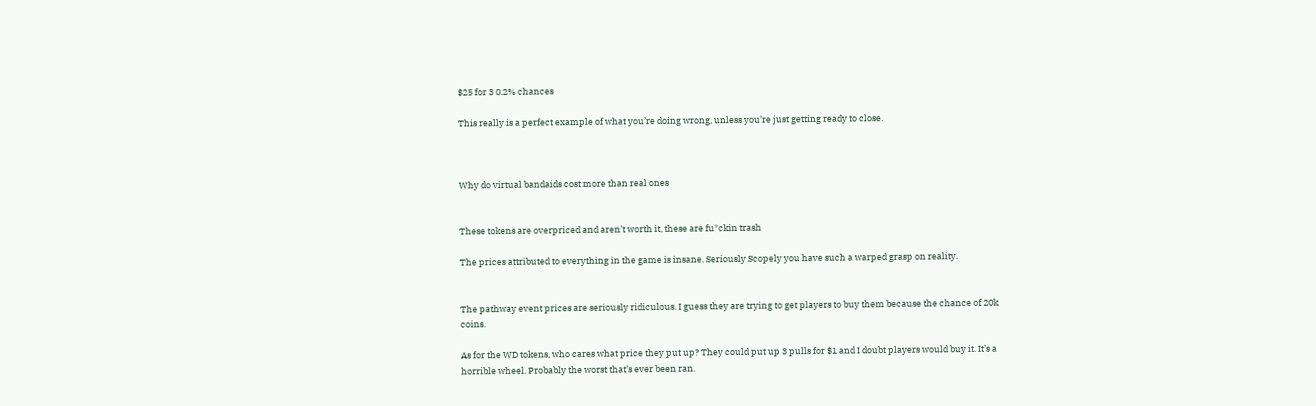$25 for 3 0.2% chances

This really is a perfect example of what you’re doing wrong, unless you’re just getting ready to close.



Why do virtual bandaids cost more than real ones


These tokens are overpriced and aren’t worth it, these are fu*ckin trash

The prices attributed to everything in the game is insane. Seriously Scopely you have such a warped grasp on reality.


The pathway event prices are seriously ridiculous. I guess they are trying to get players to buy them because the chance of 20k coins.

As for the WD tokens, who cares what price they put up? They could put up 3 pulls for $1 and I doubt players would buy it. It’s a horrible wheel. Probably the worst that’s ever been ran.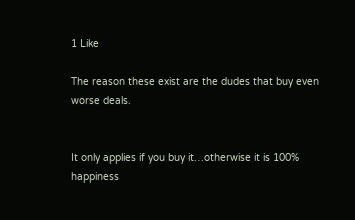1 Like

The reason these exist are the dudes that buy even worse deals.


It only applies if you buy it…otherwise it is 100% happiness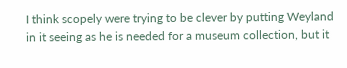I think scopely were trying to be clever by putting Weyland in it seeing as he is needed for a museum collection, but it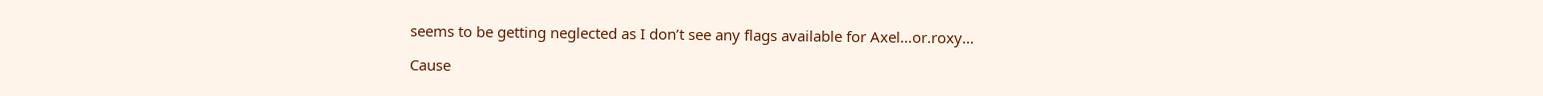seems to be getting neglected as I don’t see any flags available for Axel…or.roxy…

Cause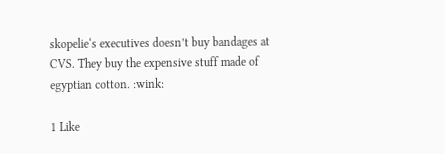skopelie‘s executives doesn’t buy bandages at CVS. They buy the expensive stuff made of egyptian cotton. :wink:

1 Like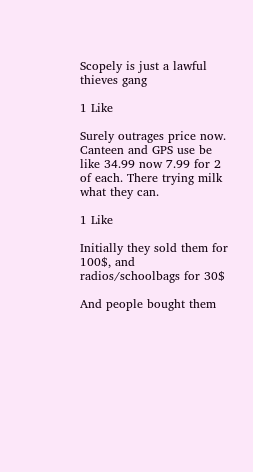Scopely is just a lawful thieves gang

1 Like

Surely outrages price now. Canteen and GPS use be like 34.99 now 7.99 for 2 of each. There trying milk what they can.

1 Like

Initially they sold them for 100$, and radios/schoolbags for 30$

And people bought them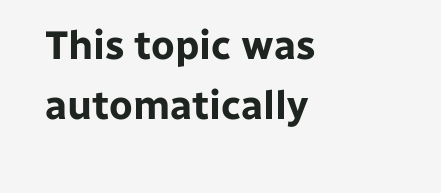This topic was automatically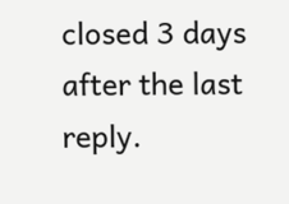closed 3 days after the last reply.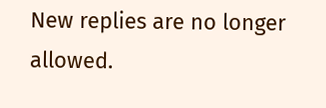New replies are no longer allowed.